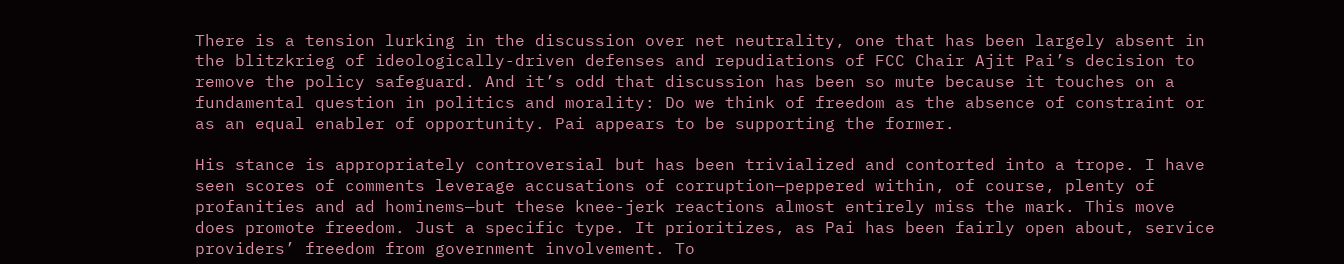There is a tension lurking in the discussion over net neutrality, one that has been largely absent in the blitzkrieg of ideologically-driven defenses and repudiations of FCC Chair Ajit Pai’s decision to remove the policy safeguard. And it’s odd that discussion has been so mute because it touches on a fundamental question in politics and morality: Do we think of freedom as the absence of constraint or as an equal enabler of opportunity. Pai appears to be supporting the former.

His stance is appropriately controversial but has been trivialized and contorted into a trope. I have seen scores of comments leverage accusations of corruption—peppered within, of course, plenty of profanities and ad hominems—but these knee-jerk reactions almost entirely miss the mark. This move does promote freedom. Just a specific type. It prioritizes, as Pai has been fairly open about, service providers’ freedom from government involvement. To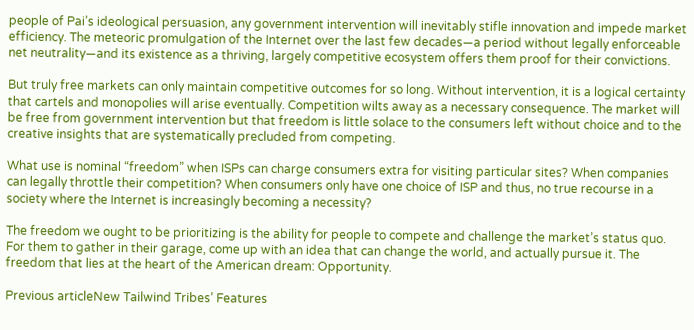people of Pai’s ideological persuasion, any government intervention will inevitably stifle innovation and impede market efficiency. The meteoric promulgation of the Internet over the last few decades—a period without legally enforceable net neutrality—and its existence as a thriving, largely competitive ecosystem offers them proof for their convictions.

But truly free markets can only maintain competitive outcomes for so long. Without intervention, it is a logical certainty that cartels and monopolies will arise eventually. Competition wilts away as a necessary consequence. The market will be free from government intervention but that freedom is little solace to the consumers left without choice and to the creative insights that are systematically precluded from competing.

What use is nominal “freedom” when ISPs can charge consumers extra for visiting particular sites? When companies can legally throttle their competition? When consumers only have one choice of ISP and thus, no true recourse in a society where the Internet is increasingly becoming a necessity?

The freedom we ought to be prioritizing is the ability for people to compete and challenge the market’s status quo. For them to gather in their garage, come up with an idea that can change the world, and actually pursue it. The freedom that lies at the heart of the American dream: Opportunity.

Previous articleNew Tailwind Tribes’ Features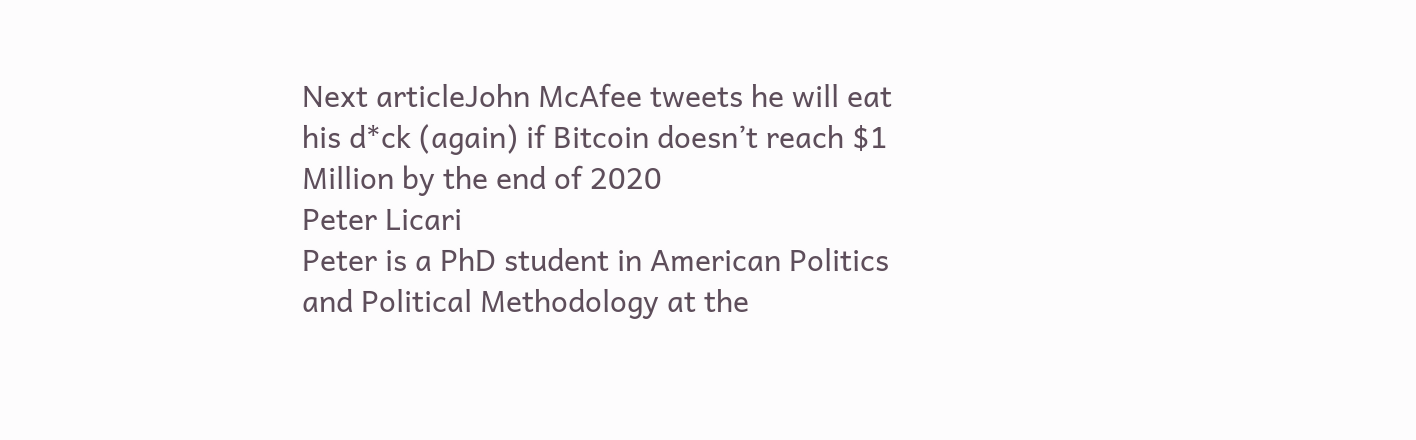Next articleJohn McAfee tweets he will eat his d*ck (again) if Bitcoin doesn’t reach $1 Million by the end of 2020
Peter Licari
Peter is a PhD student in American Politics and Political Methodology at the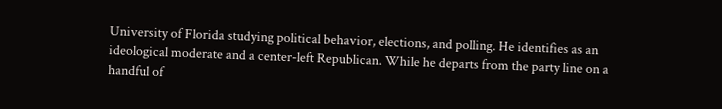University of Florida studying political behavior, elections, and polling. He identifies as an ideological moderate and a center-left Republican. While he departs from the party line on a handful of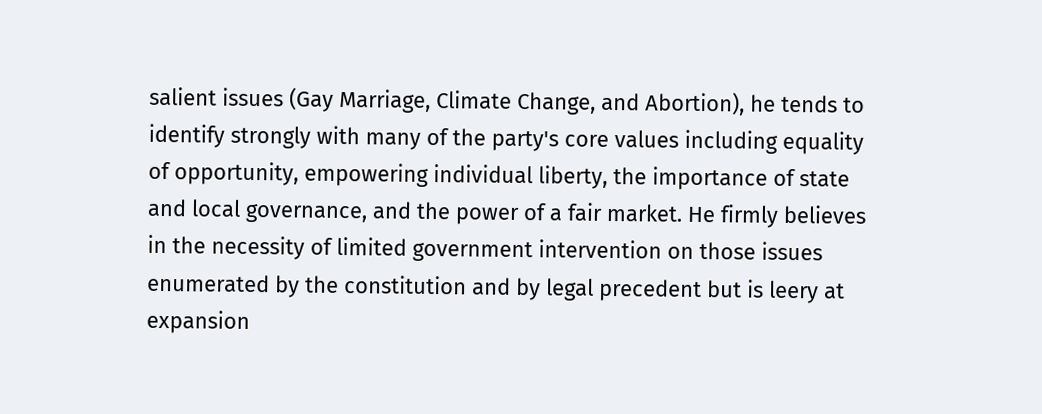salient issues (Gay Marriage, Climate Change, and Abortion), he tends to identify strongly with many of the party's core values including equality of opportunity, empowering individual liberty, the importance of state and local governance, and the power of a fair market. He firmly believes in the necessity of limited government intervention on those issues enumerated by the constitution and by legal precedent but is leery at expansion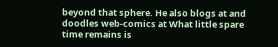beyond that sphere. He also blogs at and doodles web-comics at What little spare time remains is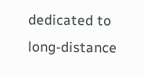dedicated to long-distance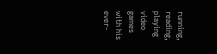running, reading, playing video games with his ever-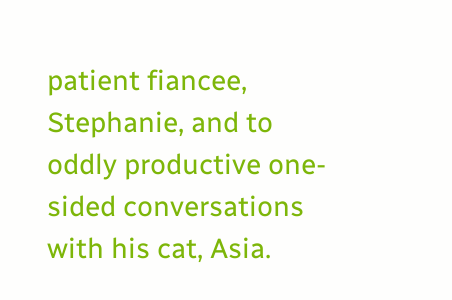patient fiancee, Stephanie, and to oddly productive one-sided conversations with his cat, Asia.